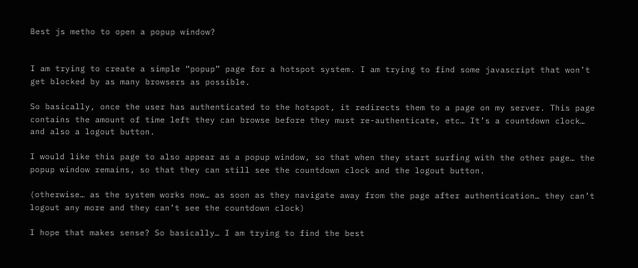Best js metho to open a popup window?


I am trying to create a simple “popup” page for a hotspot system. I am trying to find some javascript that won’t get blocked by as many browsers as possible.

So basically, once the user has authenticated to the hotspot, it redirects them to a page on my server. This page contains the amount of time left they can browse before they must re-authenticate, etc… It’s a countdown clock… and also a logout button.

I would like this page to also appear as a popup window, so that when they start surfing with the other page… the popup window remains, so that they can still see the countdown clock and the logout button.

(otherwise… as the system works now… as soon as they navigate away from the page after authentication… they can’t logout any more and they can’t see the countdown clock)

I hope that makes sense? So basically… I am trying to find the best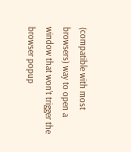(compatible with most browsers) way to open a window that won’t trigger the browser popup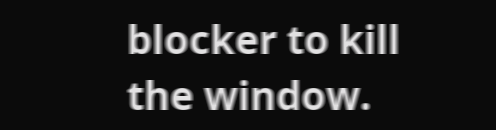blocker to kill the window.